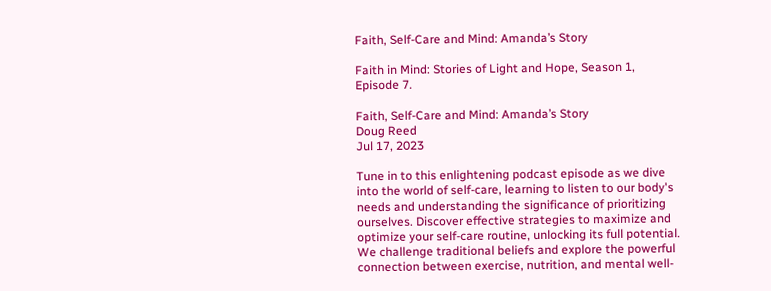Faith, Self-Care and Mind: Amanda’s Story

Faith in Mind: Stories of Light and Hope, Season 1, Episode 7.

Faith, Self-Care and Mind: Amanda’s Story
Doug Reed
Jul 17, 2023

Tune in to this enlightening podcast episode as we dive into the world of self-care, learning to listen to our body's needs and understanding the significance of prioritizing ourselves. Discover effective strategies to maximize and optimize your self-care routine, unlocking its full potential. We challenge traditional beliefs and explore the powerful connection between exercise, nutrition, and mental well-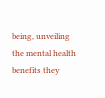being, unveiling the mental health benefits they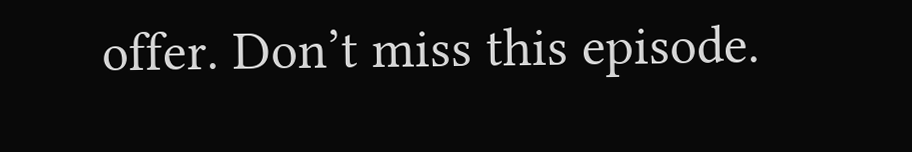offer. Don’t miss this episode.